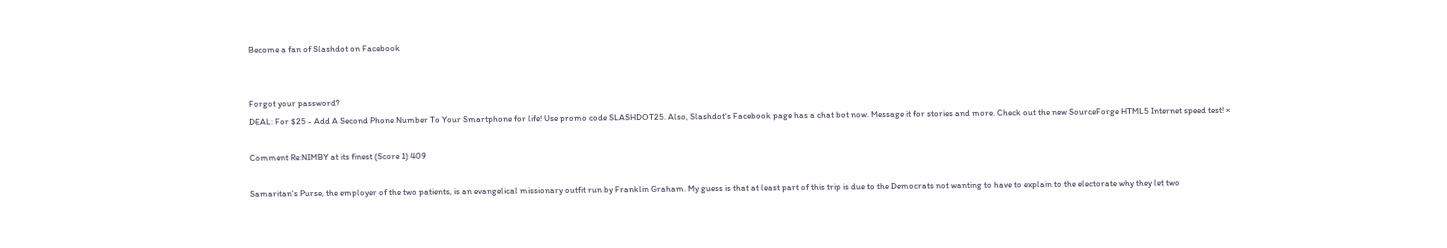Become a fan of Slashdot on Facebook


Forgot your password?
DEAL: For $25 - Add A Second Phone Number To Your Smartphone for life! Use promo code SLASHDOT25. Also, Slashdot's Facebook page has a chat bot now. Message it for stories and more. Check out the new SourceForge HTML5 Internet speed test! ×

Comment Re:NIMBY at its finest (Score 1) 409

Samaritan's Purse, the employer of the two patients, is an evangelical missionary outfit run by Franklin Graham. My guess is that at least part of this trip is due to the Democrats not wanting to have to explain to the electorate why they let two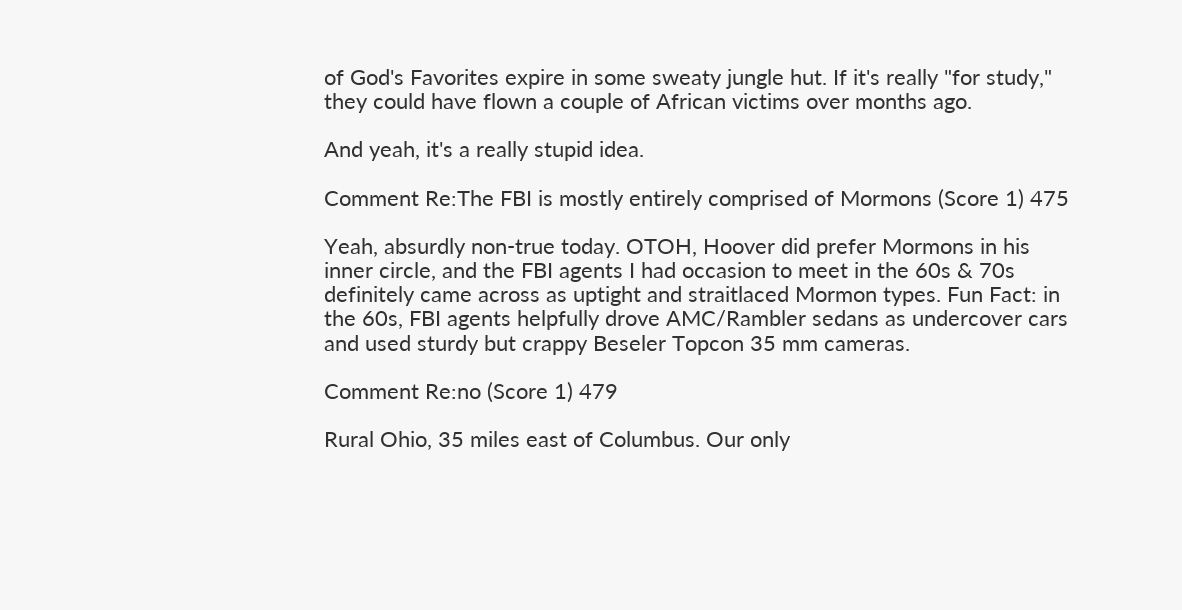of God's Favorites expire in some sweaty jungle hut. If it's really "for study," they could have flown a couple of African victims over months ago.

And yeah, it's a really stupid idea.

Comment Re:The FBI is mostly entirely comprised of Mormons (Score 1) 475

Yeah, absurdly non-true today. OTOH, Hoover did prefer Mormons in his inner circle, and the FBI agents I had occasion to meet in the 60s & 70s definitely came across as uptight and straitlaced Mormon types. Fun Fact: in the 60s, FBI agents helpfully drove AMC/Rambler sedans as undercover cars and used sturdy but crappy Beseler Topcon 35 mm cameras.

Comment Re:no (Score 1) 479

Rural Ohio, 35 miles east of Columbus. Our only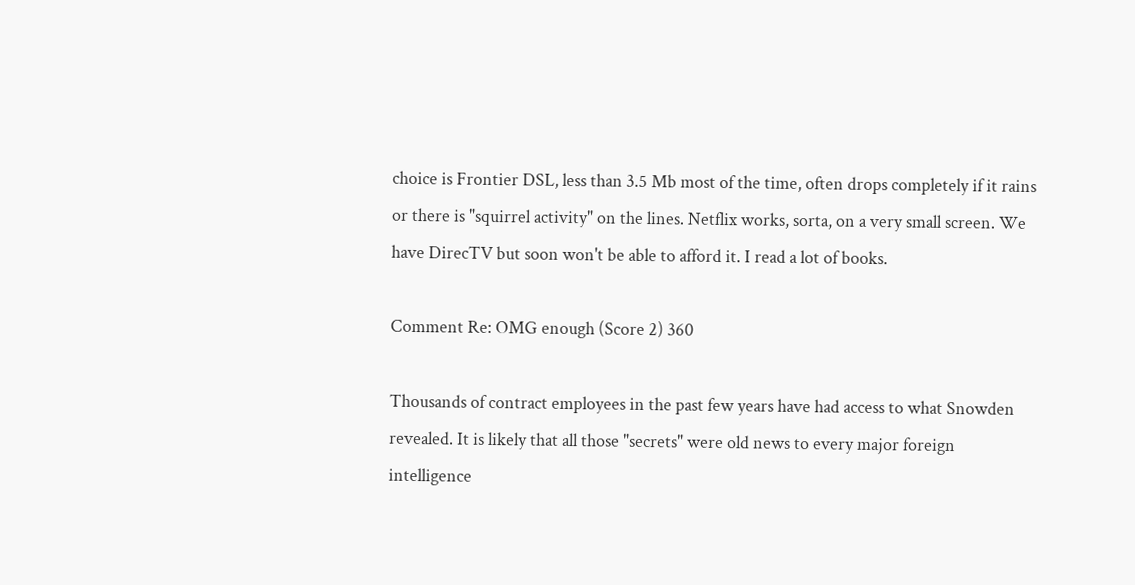choice is Frontier DSL, less than 3.5 Mb most of the time, often drops completely if it rains or there is "squirrel activity" on the lines. Netflix works, sorta, on a very small screen. We have DirecTV but soon won't be able to afford it. I read a lot of books.

Comment Re: OMG enough (Score 2) 360

Thousands of contract employees in the past few years have had access to what Snowden revealed. It is likely that all those "secrets" were old news to every major foreign intelligence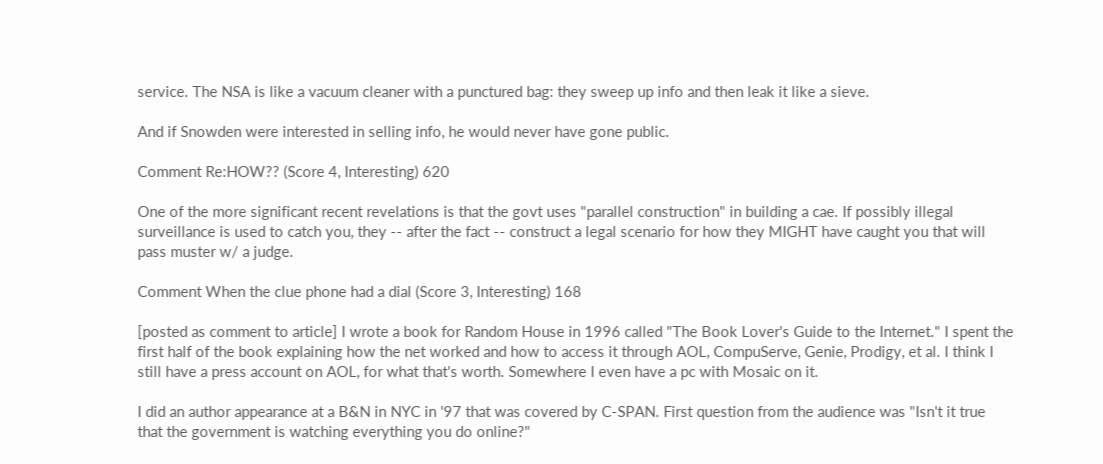service. The NSA is like a vacuum cleaner with a punctured bag: they sweep up info and then leak it like a sieve.

And if Snowden were interested in selling info, he would never have gone public.

Comment Re:HOW?? (Score 4, Interesting) 620

One of the more significant recent revelations is that the govt uses "parallel construction" in building a cae. If possibly illegal surveillance is used to catch you, they -- after the fact -- construct a legal scenario for how they MIGHT have caught you that will pass muster w/ a judge.

Comment When the clue phone had a dial (Score 3, Interesting) 168

[posted as comment to article] I wrote a book for Random House in 1996 called "The Book Lover's Guide to the Internet." I spent the first half of the book explaining how the net worked and how to access it through AOL, CompuServe, Genie, Prodigy, et al. I think I still have a press account on AOL, for what that's worth. Somewhere I even have a pc with Mosaic on it.

I did an author appearance at a B&N in NYC in '97 that was covered by C-SPAN. First question from the audience was "Isn't it true that the government is watching everything you do online?"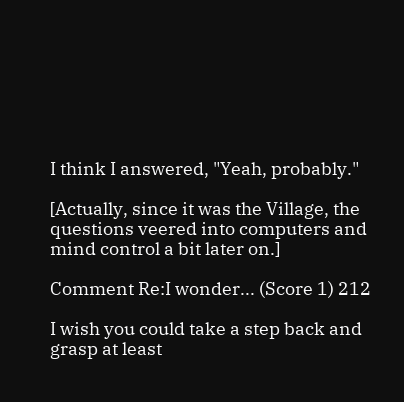I think I answered, "Yeah, probably."

[Actually, since it was the Village, the questions veered into computers and mind control a bit later on.]

Comment Re:I wonder... (Score 1) 212

I wish you could take a step back and grasp at least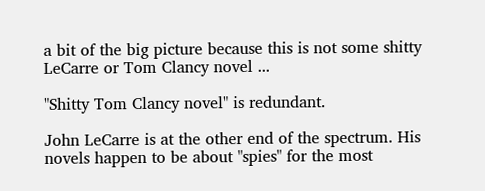a bit of the big picture because this is not some shitty LeCarre or Tom Clancy novel ...

"Shitty Tom Clancy novel" is redundant.

John LeCarre is at the other end of the spectrum. His novels happen to be about "spies" for the most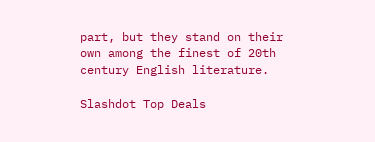part, but they stand on their own among the finest of 20th century English literature.

Slashdot Top Deals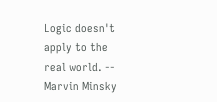Logic doesn't apply to the real world. -- Marvin Minsky